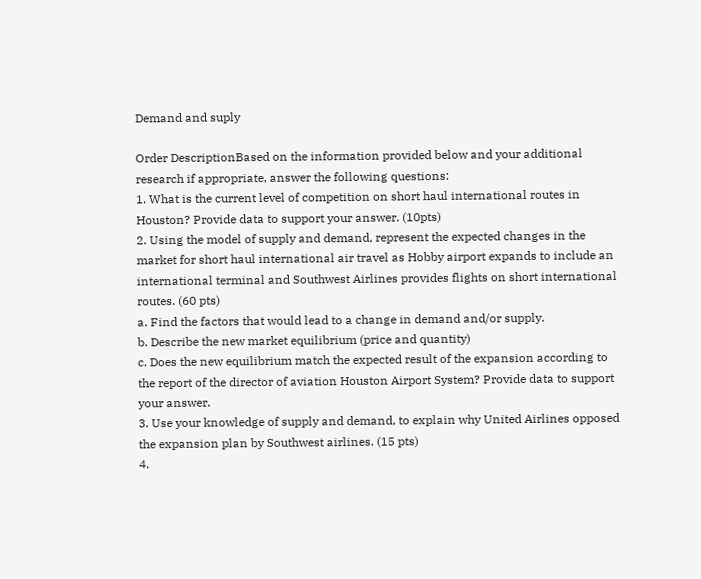Demand and suply

Order DescriptionBased on the information provided below and your additional research if appropriate, answer the following questions:
1. What is the current level of competition on short haul international routes in Houston? Provide data to support your answer. (10pts)
2. Using the model of supply and demand, represent the expected changes in the market for short haul international air travel as Hobby airport expands to include an international terminal and Southwest Airlines provides flights on short international routes. (60 pts)
a. Find the factors that would lead to a change in demand and/or supply.
b. Describe the new market equilibrium (price and quantity)
c. Does the new equilibrium match the expected result of the expansion according to the report of the director of aviation Houston Airport System? Provide data to support your answer.
3. Use your knowledge of supply and demand, to explain why United Airlines opposed the expansion plan by Southwest airlines. (15 pts)
4.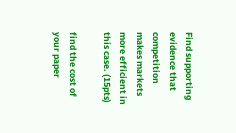Find supporting evidence that competition makes markets more efficient in this case. (15pts)

find the cost of your paper